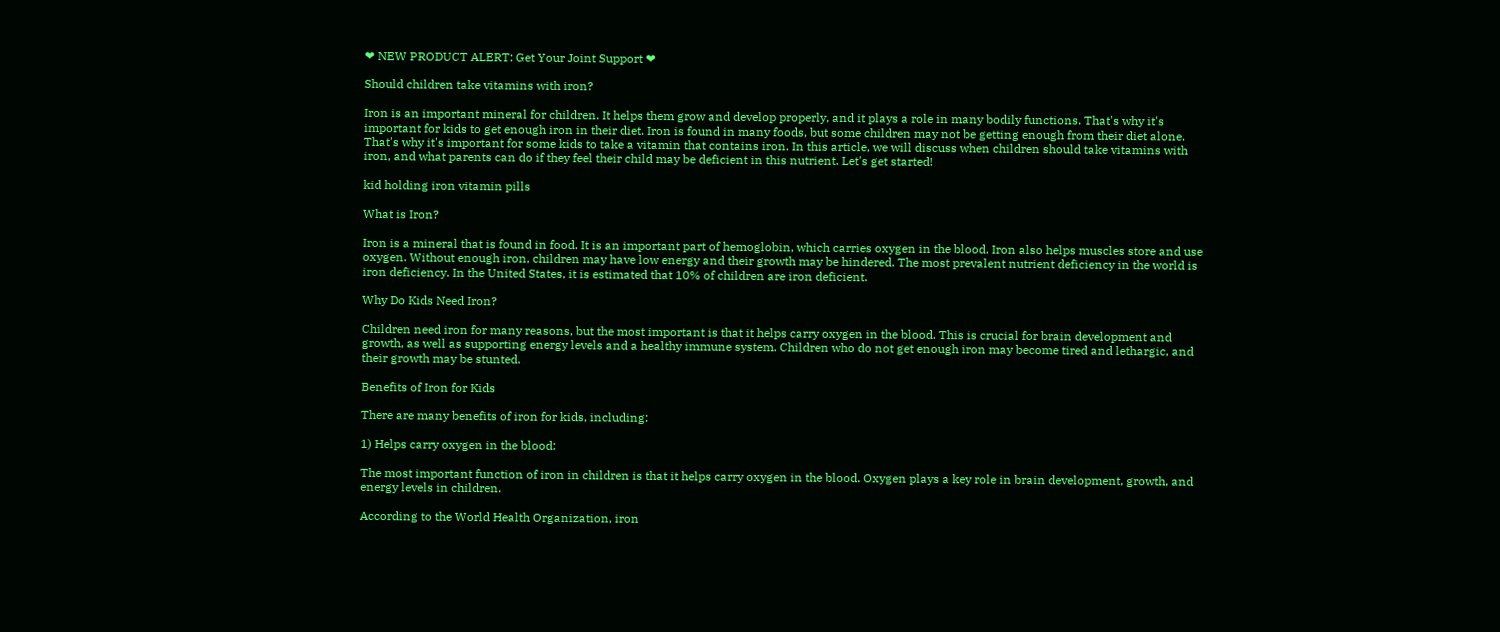❤ NEW PRODUCT ALERT: Get Your Joint Support ❤

Should children take vitamins with iron?

Iron is an important mineral for children. It helps them grow and develop properly, and it plays a role in many bodily functions. That's why it's important for kids to get enough iron in their diet. Iron is found in many foods, but some children may not be getting enough from their diet alone. That's why it's important for some kids to take a vitamin that contains iron. In this article, we will discuss when children should take vitamins with iron, and what parents can do if they feel their child may be deficient in this nutrient. Let's get started!

kid holding iron vitamin pills

What is Iron?

Iron is a mineral that is found in food. It is an important part of hemoglobin, which carries oxygen in the blood. Iron also helps muscles store and use oxygen. Without enough iron, children may have low energy and their growth may be hindered. The most prevalent nutrient deficiency in the world is iron deficiency. In the United States, it is estimated that 10% of children are iron deficient.

Why Do Kids Need Iron?

Children need iron for many reasons, but the most important is that it helps carry oxygen in the blood. This is crucial for brain development and growth, as well as supporting energy levels and a healthy immune system. Children who do not get enough iron may become tired and lethargic, and their growth may be stunted.

Benefits of Iron for Kids

There are many benefits of iron for kids, including:

1) Helps carry oxygen in the blood:

The most important function of iron in children is that it helps carry oxygen in the blood. Oxygen plays a key role in brain development, growth, and energy levels in children.

According to the World Health Organization, iron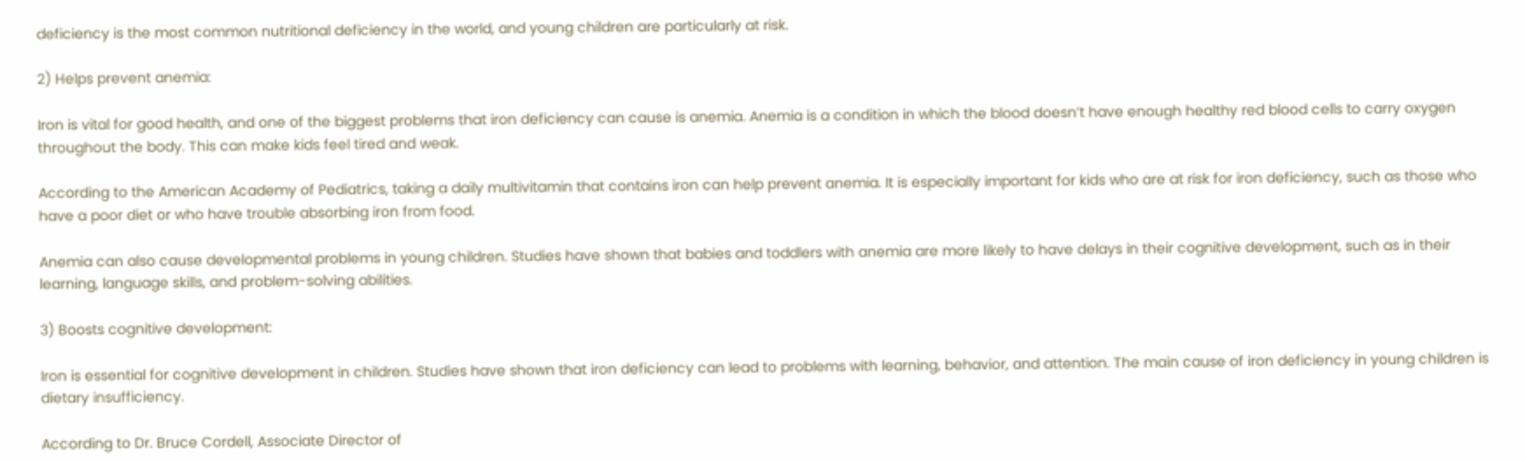deficiency is the most common nutritional deficiency in the world, and young children are particularly at risk.

2) Helps prevent anemia:

Iron is vital for good health, and one of the biggest problems that iron deficiency can cause is anemia. Anemia is a condition in which the blood doesn’t have enough healthy red blood cells to carry oxygen throughout the body. This can make kids feel tired and weak.

According to the American Academy of Pediatrics, taking a daily multivitamin that contains iron can help prevent anemia. It is especially important for kids who are at risk for iron deficiency, such as those who have a poor diet or who have trouble absorbing iron from food.

Anemia can also cause developmental problems in young children. Studies have shown that babies and toddlers with anemia are more likely to have delays in their cognitive development, such as in their learning, language skills, and problem-solving abilities.

3) Boosts cognitive development:

Iron is essential for cognitive development in children. Studies have shown that iron deficiency can lead to problems with learning, behavior, and attention. The main cause of iron deficiency in young children is dietary insufficiency.

According to Dr. Bruce Cordell, Associate Director of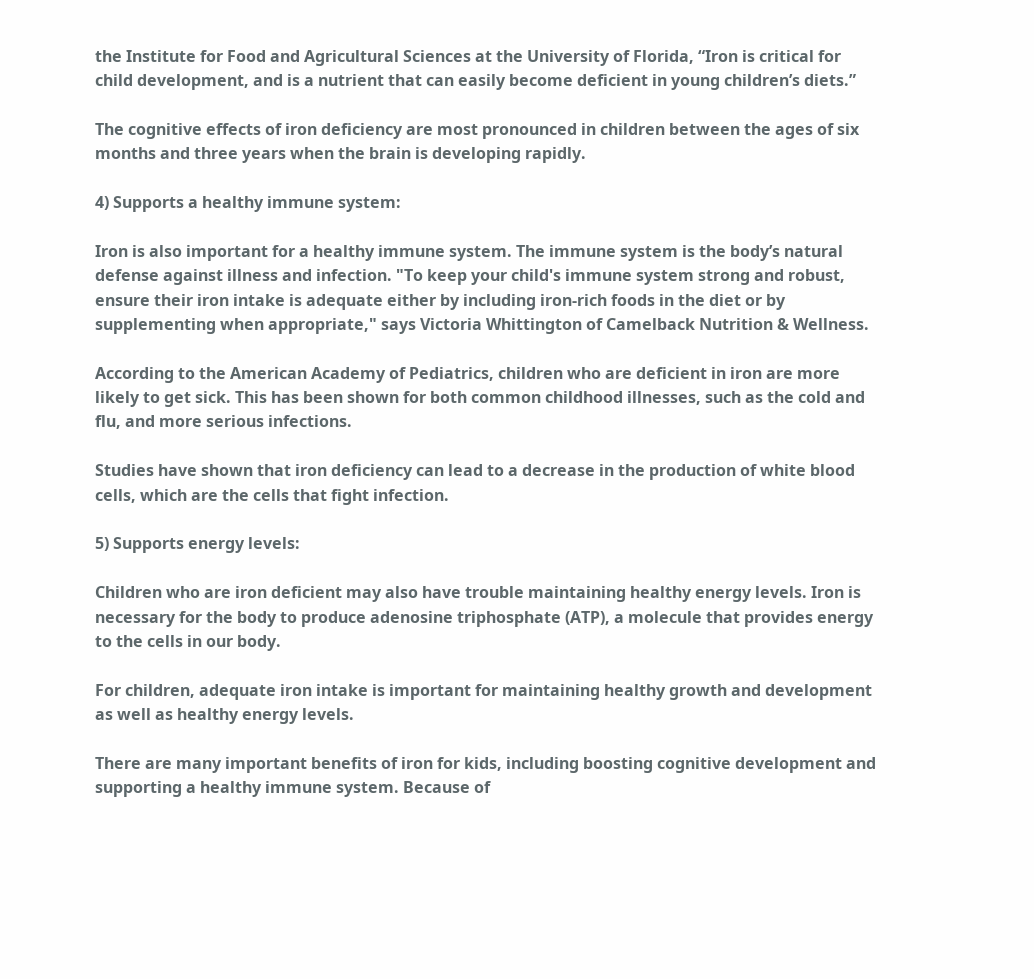the Institute for Food and Agricultural Sciences at the University of Florida, “Iron is critical for child development, and is a nutrient that can easily become deficient in young children’s diets.”

The cognitive effects of iron deficiency are most pronounced in children between the ages of six months and three years when the brain is developing rapidly.

4) Supports a healthy immune system:

Iron is also important for a healthy immune system. The immune system is the body’s natural defense against illness and infection. "To keep your child's immune system strong and robust, ensure their iron intake is adequate either by including iron-rich foods in the diet or by supplementing when appropriate," says Victoria Whittington of Camelback Nutrition & Wellness.

According to the American Academy of Pediatrics, children who are deficient in iron are more likely to get sick. This has been shown for both common childhood illnesses, such as the cold and flu, and more serious infections.

Studies have shown that iron deficiency can lead to a decrease in the production of white blood cells, which are the cells that fight infection.

5) Supports energy levels:

Children who are iron deficient may also have trouble maintaining healthy energy levels. Iron is necessary for the body to produce adenosine triphosphate (ATP), a molecule that provides energy to the cells in our body.

For children, adequate iron intake is important for maintaining healthy growth and development as well as healthy energy levels.

There are many important benefits of iron for kids, including boosting cognitive development and supporting a healthy immune system. Because of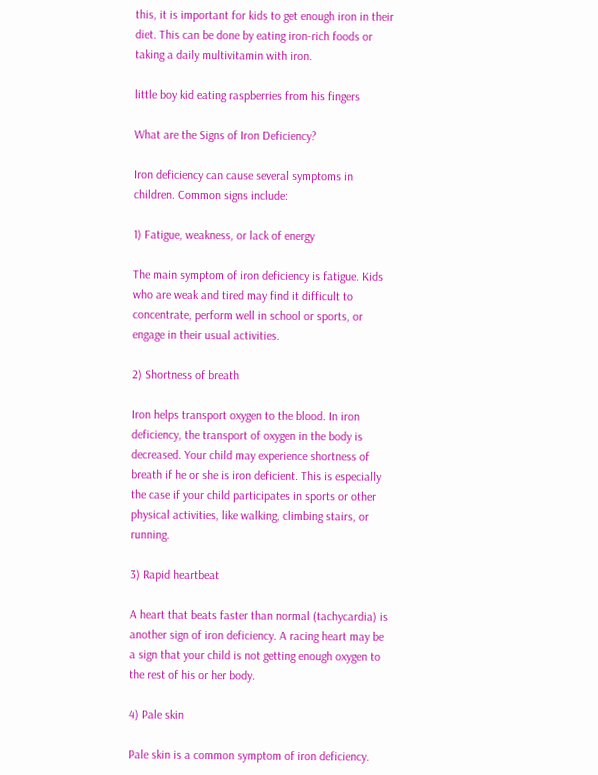this, it is important for kids to get enough iron in their diet. This can be done by eating iron-rich foods or taking a daily multivitamin with iron.

little boy kid eating raspberries from his fingers

What are the Signs of Iron Deficiency?

Iron deficiency can cause several symptoms in children. Common signs include:

1) Fatigue, weakness, or lack of energy

The main symptom of iron deficiency is fatigue. Kids who are weak and tired may find it difficult to concentrate, perform well in school or sports, or engage in their usual activities.

2) Shortness of breath

Iron helps transport oxygen to the blood. In iron deficiency, the transport of oxygen in the body is decreased. Your child may experience shortness of breath if he or she is iron deficient. This is especially the case if your child participates in sports or other physical activities, like walking, climbing stairs, or running.

3) Rapid heartbeat

A heart that beats faster than normal (tachycardia) is another sign of iron deficiency. A racing heart may be a sign that your child is not getting enough oxygen to the rest of his or her body.

4) Pale skin

Pale skin is a common symptom of iron deficiency.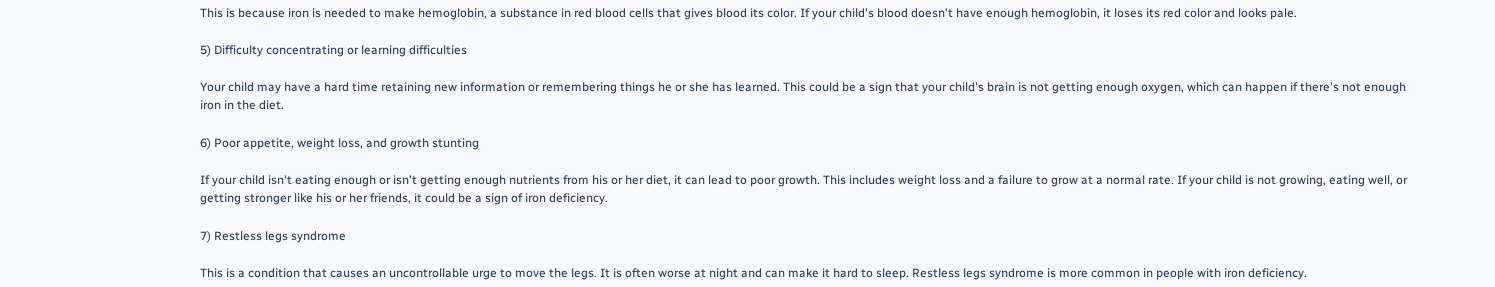This is because iron is needed to make hemoglobin, a substance in red blood cells that gives blood its color. If your child's blood doesn't have enough hemoglobin, it loses its red color and looks pale.

5) Difficulty concentrating or learning difficulties

Your child may have a hard time retaining new information or remembering things he or she has learned. This could be a sign that your child's brain is not getting enough oxygen, which can happen if there's not enough iron in the diet.

6) Poor appetite, weight loss, and growth stunting

If your child isn't eating enough or isn't getting enough nutrients from his or her diet, it can lead to poor growth. This includes weight loss and a failure to grow at a normal rate. If your child is not growing, eating well, or getting stronger like his or her friends, it could be a sign of iron deficiency.

7) Restless legs syndrome

This is a condition that causes an uncontrollable urge to move the legs. It is often worse at night and can make it hard to sleep. Restless legs syndrome is more common in people with iron deficiency.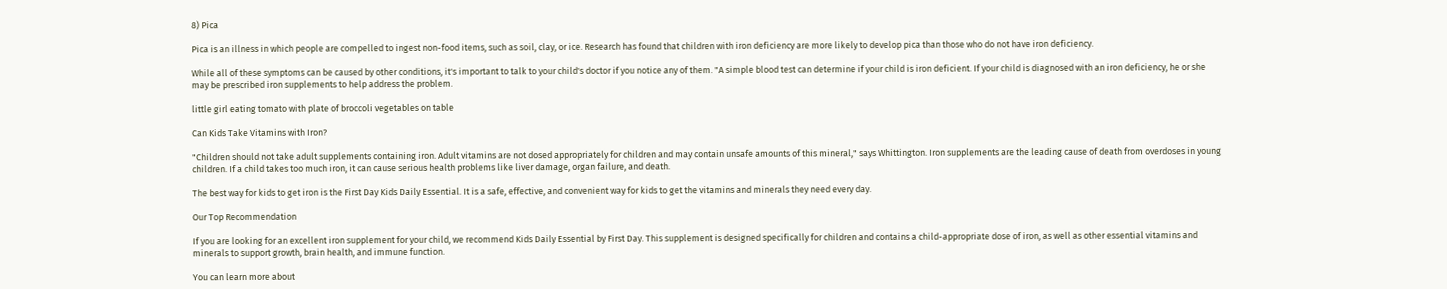8) Pica

Pica is an illness in which people are compelled to ingest non-food items, such as soil, clay, or ice. Research has found that children with iron deficiency are more likely to develop pica than those who do not have iron deficiency.

While all of these symptoms can be caused by other conditions, it's important to talk to your child's doctor if you notice any of them. "A simple blood test can determine if your child is iron deficient. If your child is diagnosed with an iron deficiency, he or she may be prescribed iron supplements to help address the problem.

little girl eating tomato with plate of broccoli vegetables on table

Can Kids Take Vitamins with Iron?

"Children should not take adult supplements containing iron. Adult vitamins are not dosed appropriately for children and may contain unsafe amounts of this mineral," says Whittington. Iron supplements are the leading cause of death from overdoses in young children. If a child takes too much iron, it can cause serious health problems like liver damage, organ failure, and death.

The best way for kids to get iron is the First Day Kids Daily Essential. It is a safe, effective, and convenient way for kids to get the vitamins and minerals they need every day.

Our Top Recommendation

If you are looking for an excellent iron supplement for your child, we recommend Kids Daily Essential by First Day. This supplement is designed specifically for children and contains a child-appropriate dose of iron, as well as other essential vitamins and minerals to support growth, brain health, and immune function.

You can learn more about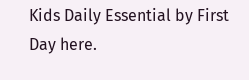Kids Daily Essential by First Day here.